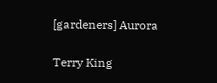[gardeners] Aurora

Terry King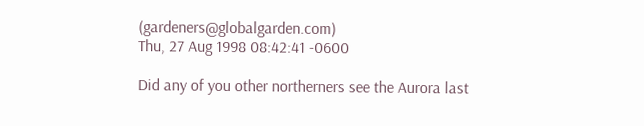(gardeners@globalgarden.com)
Thu, 27 Aug 1998 08:42:41 -0600

Did any of you other northerners see the Aurora last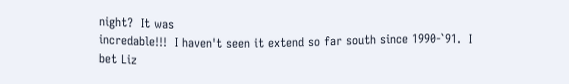night?  It was
incredable!!!  I haven't seen it extend so far south since 1990-`91.  I bet Liz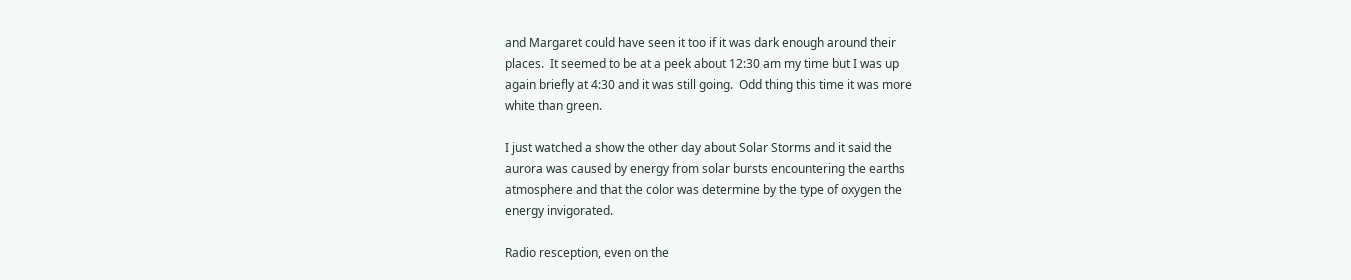and Margaret could have seen it too if it was dark enough around their
places.  It seemed to be at a peek about 12:30 am my time but I was up
again briefly at 4:30 and it was still going.  Odd thing this time it was more
white than green.

I just watched a show the other day about Solar Storms and it said the
aurora was caused by energy from solar bursts encountering the earths
atmosphere and that the color was determine by the type of oxygen the
energy invigorated.

Radio resception, even on the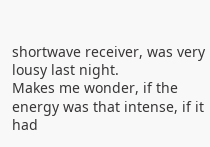shortwave receiver, was very lousy last night.
Makes me wonder, if the energy was that intense, if it had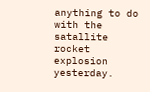anything to do
with the satallite rocket explosion yesterday.